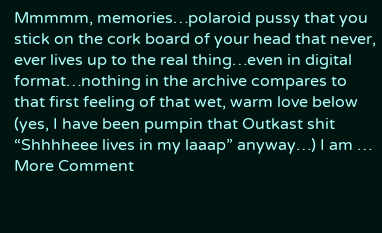Mmmmm, memories…polaroid pussy that you stick on the cork board of your head that never, ever lives up to the real thing…even in digital format…nothing in the archive compares to that first feeling of that wet, warm love below (yes, I have been pumpin that Outkast shit “Shhhheee lives in my laaap” anyway…) I am … More Comment